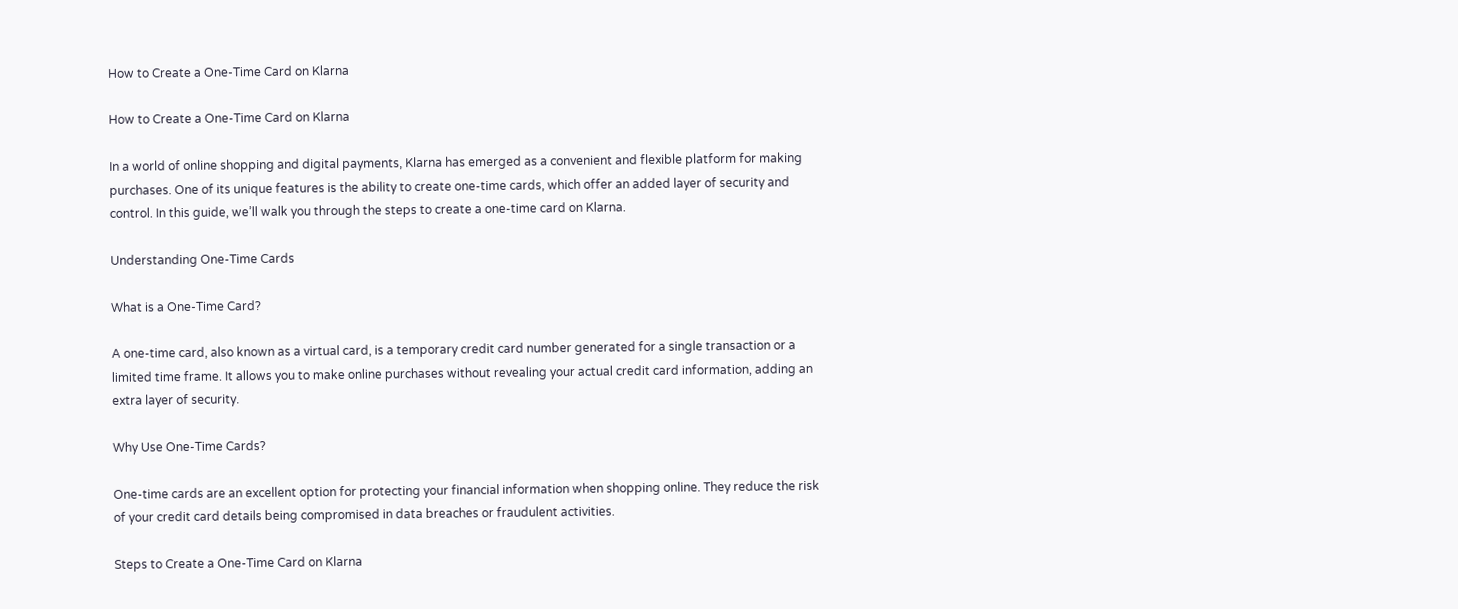How to Create a One-Time Card on Klarna

How to Create a One-Time Card on Klarna

In a world of online shopping and digital payments, Klarna has emerged as a convenient and flexible platform for making purchases. One of its unique features is the ability to create one-time cards, which offer an added layer of security and control. In this guide, we’ll walk you through the steps to create a one-time card on Klarna.

Understanding One-Time Cards

What is a One-Time Card?

A one-time card, also known as a virtual card, is a temporary credit card number generated for a single transaction or a limited time frame. It allows you to make online purchases without revealing your actual credit card information, adding an extra layer of security.

Why Use One-Time Cards?

One-time cards are an excellent option for protecting your financial information when shopping online. They reduce the risk of your credit card details being compromised in data breaches or fraudulent activities.

Steps to Create a One-Time Card on Klarna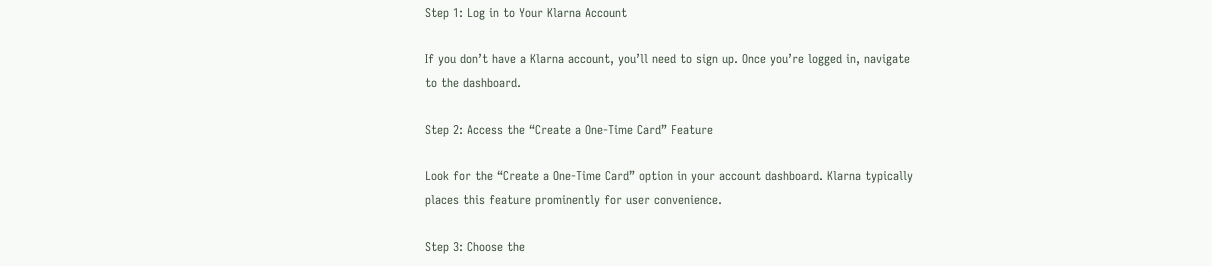Step 1: Log in to Your Klarna Account

If you don’t have a Klarna account, you’ll need to sign up. Once you’re logged in, navigate to the dashboard.

Step 2: Access the “Create a One-Time Card” Feature

Look for the “Create a One-Time Card” option in your account dashboard. Klarna typically places this feature prominently for user convenience.

Step 3: Choose the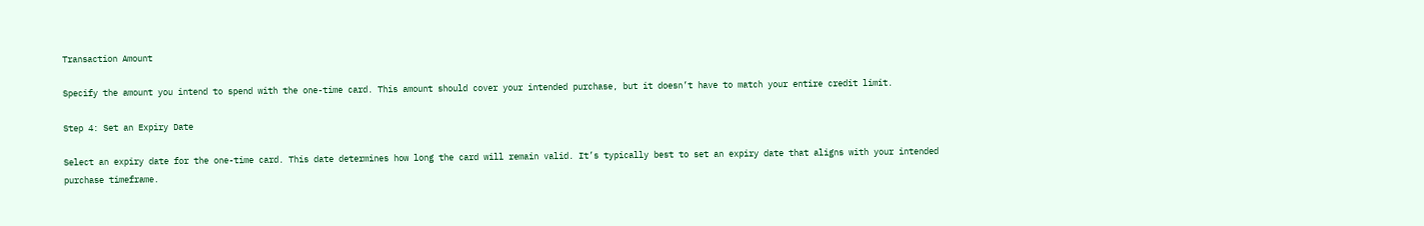Transaction Amount

Specify the amount you intend to spend with the one-time card. This amount should cover your intended purchase, but it doesn’t have to match your entire credit limit.

Step 4: Set an Expiry Date

Select an expiry date for the one-time card. This date determines how long the card will remain valid. It’s typically best to set an expiry date that aligns with your intended purchase timeframe.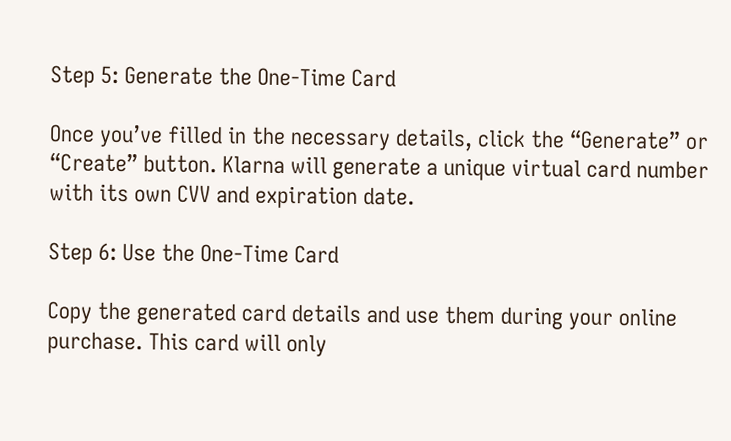Step 5: Generate the One-Time Card

Once you’ve filled in the necessary details, click the “Generate” or “Create” button. Klarna will generate a unique virtual card number with its own CVV and expiration date.

Step 6: Use the One-Time Card

Copy the generated card details and use them during your online purchase. This card will only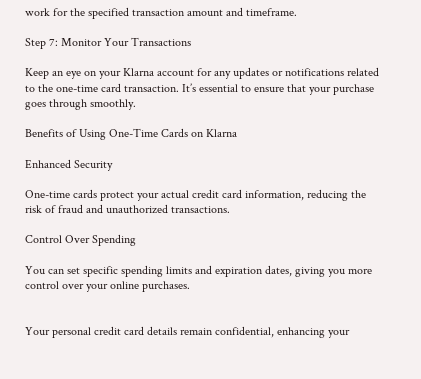work for the specified transaction amount and timeframe.

Step 7: Monitor Your Transactions

Keep an eye on your Klarna account for any updates or notifications related to the one-time card transaction. It’s essential to ensure that your purchase goes through smoothly.

Benefits of Using One-Time Cards on Klarna

Enhanced Security

One-time cards protect your actual credit card information, reducing the risk of fraud and unauthorized transactions.

Control Over Spending

You can set specific spending limits and expiration dates, giving you more control over your online purchases.


Your personal credit card details remain confidential, enhancing your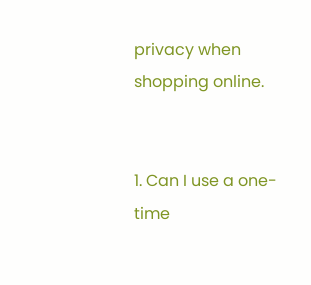privacy when shopping online.


1. Can I use a one-time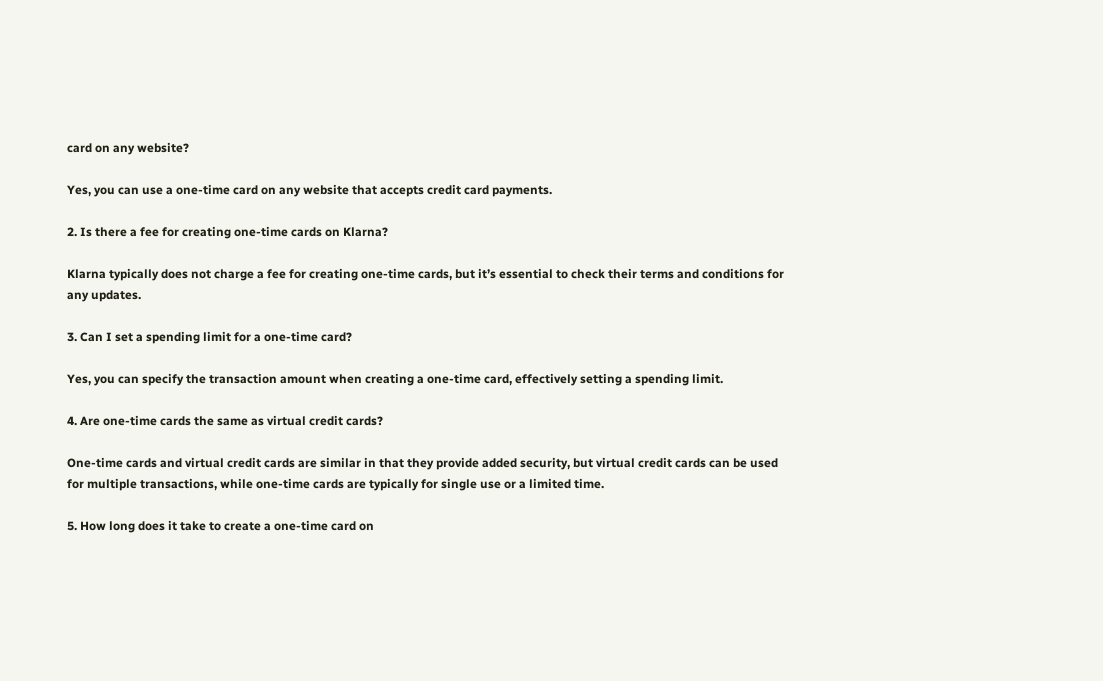card on any website?

Yes, you can use a one-time card on any website that accepts credit card payments.

2. Is there a fee for creating one-time cards on Klarna?

Klarna typically does not charge a fee for creating one-time cards, but it’s essential to check their terms and conditions for any updates.

3. Can I set a spending limit for a one-time card?

Yes, you can specify the transaction amount when creating a one-time card, effectively setting a spending limit.

4. Are one-time cards the same as virtual credit cards?

One-time cards and virtual credit cards are similar in that they provide added security, but virtual credit cards can be used for multiple transactions, while one-time cards are typically for single use or a limited time.

5. How long does it take to create a one-time card on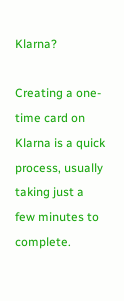Klarna?

Creating a one-time card on Klarna is a quick process, usually taking just a few minutes to complete.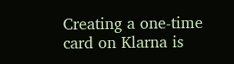Creating a one-time card on Klarna is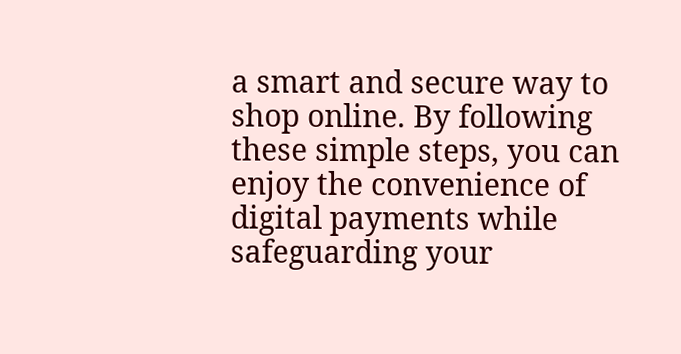a smart and secure way to shop online. By following these simple steps, you can enjoy the convenience of digital payments while safeguarding your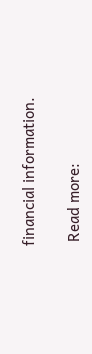financial information.

 Read more: